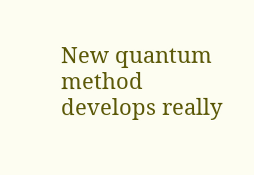New quantum method develops really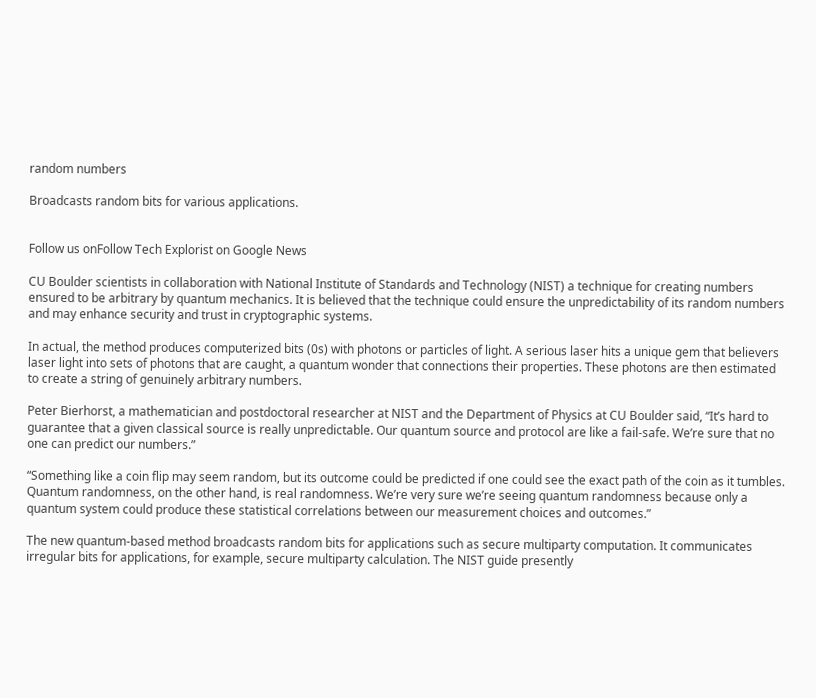random numbers

Broadcasts random bits for various applications.


Follow us onFollow Tech Explorist on Google News

CU Boulder scientists in collaboration with National Institute of Standards and Technology (NIST) a technique for creating numbers ensured to be arbitrary by quantum mechanics. It is believed that the technique could ensure the unpredictability of its random numbers and may enhance security and trust in cryptographic systems.

In actual, the method produces computerized bits (0s) with photons or particles of light. A serious laser hits a unique gem that believers laser light into sets of photons that are caught, a quantum wonder that connections their properties. These photons are then estimated to create a string of genuinely arbitrary numbers.

Peter Bierhorst, a mathematician and postdoctoral researcher at NIST and the Department of Physics at CU Boulder said, “It’s hard to guarantee that a given classical source is really unpredictable. Our quantum source and protocol are like a fail-safe. We’re sure that no one can predict our numbers.”

“Something like a coin flip may seem random, but its outcome could be predicted if one could see the exact path of the coin as it tumbles. Quantum randomness, on the other hand, is real randomness. We’re very sure we’re seeing quantum randomness because only a quantum system could produce these statistical correlations between our measurement choices and outcomes.”

The new quantum-based method broadcasts random bits for applications such as secure multiparty computation. It communicates irregular bits for applications, for example, secure multiparty calculation. The NIST guide presently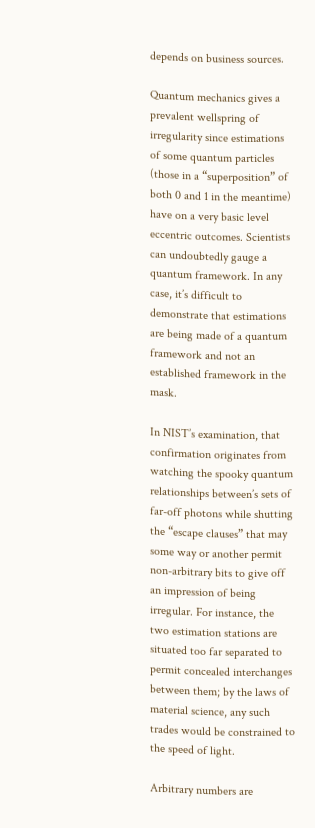depends on business sources.

Quantum mechanics gives a prevalent wellspring of irregularity since estimations of some quantum particles (those in a “superposition” of both 0 and 1 in the meantime) have on a very basic level eccentric outcomes. Scientists can undoubtedly gauge a quantum framework. In any case, it’s difficult to demonstrate that estimations are being made of a quantum framework and not an established framework in the mask.

In NIST’s examination, that confirmation originates from watching the spooky quantum relationships between’s sets of far-off photons while shutting the “escape clauses” that may some way or another permit non-arbitrary bits to give off an impression of being irregular. For instance, the two estimation stations are situated too far separated to permit concealed interchanges between them; by the laws of material science, any such trades would be constrained to the speed of light.

Arbitrary numbers are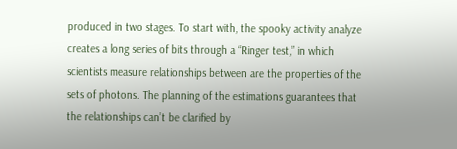produced in two stages. To start with, the spooky activity analyze creates a long series of bits through a “Ringer test,” in which scientists measure relationships between are the properties of the sets of photons. The planning of the estimations guarantees that the relationships can’t be clarified by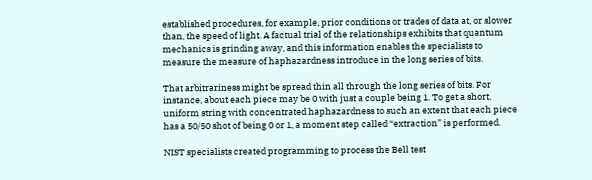established procedures, for example, prior conditions or trades of data at, or slower than, the speed of light. A factual trial of the relationships exhibits that quantum mechanics is grinding away, and this information enables the specialists to measure the measure of haphazardness introduce in the long series of bits.

That arbitrariness might be spread thin all through the long series of bits. For instance, about each piece may be 0 with just a couple being 1. To get a short, uniform string with concentrated haphazardness to such an extent that each piece has a 50/50 shot of being 0 or 1, a moment step called “extraction” is performed.

NIST specialists created programming to process the Bell test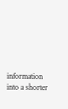information into a shorter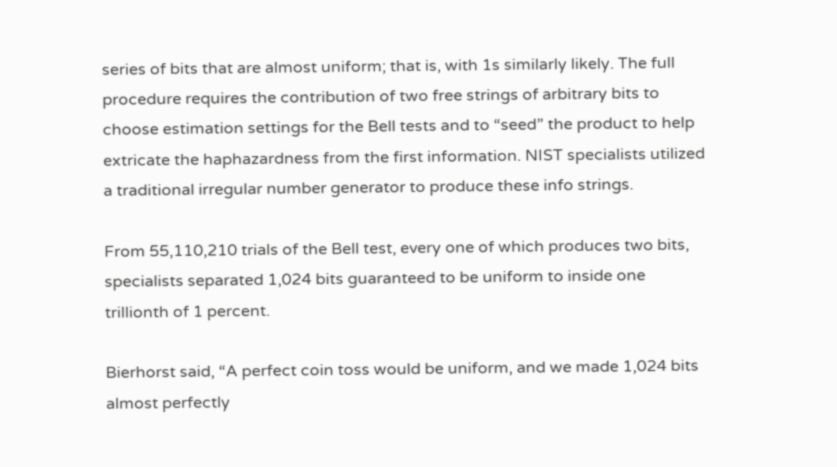series of bits that are almost uniform; that is, with 1s similarly likely. The full procedure requires the contribution of two free strings of arbitrary bits to choose estimation settings for the Bell tests and to “seed” the product to help extricate the haphazardness from the first information. NIST specialists utilized a traditional irregular number generator to produce these info strings.

From 55,110,210 trials of the Bell test, every one of which produces two bits, specialists separated 1,024 bits guaranteed to be uniform to inside one trillionth of 1 percent.

Bierhorst said, “A perfect coin toss would be uniform, and we made 1,024 bits almost perfectly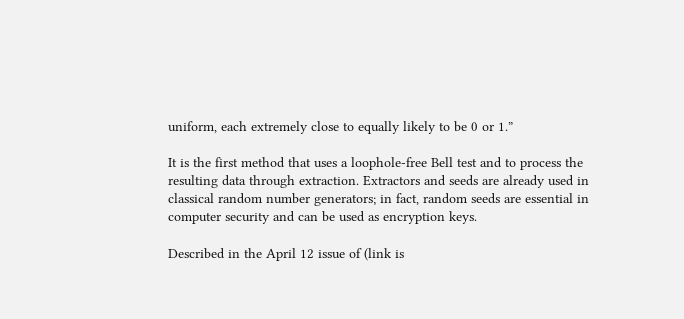uniform, each extremely close to equally likely to be 0 or 1.”

It is the first method that uses a loophole-free Bell test and to process the resulting data through extraction. Extractors and seeds are already used in classical random number generators; in fact, random seeds are essential in computer security and can be used as encryption keys.

Described in the April 12 issue of (link is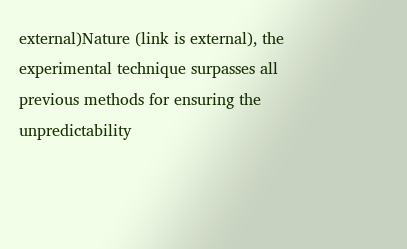external)Nature (link is external), the experimental technique surpasses all previous methods for ensuring the unpredictability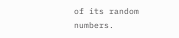of its random numbers.